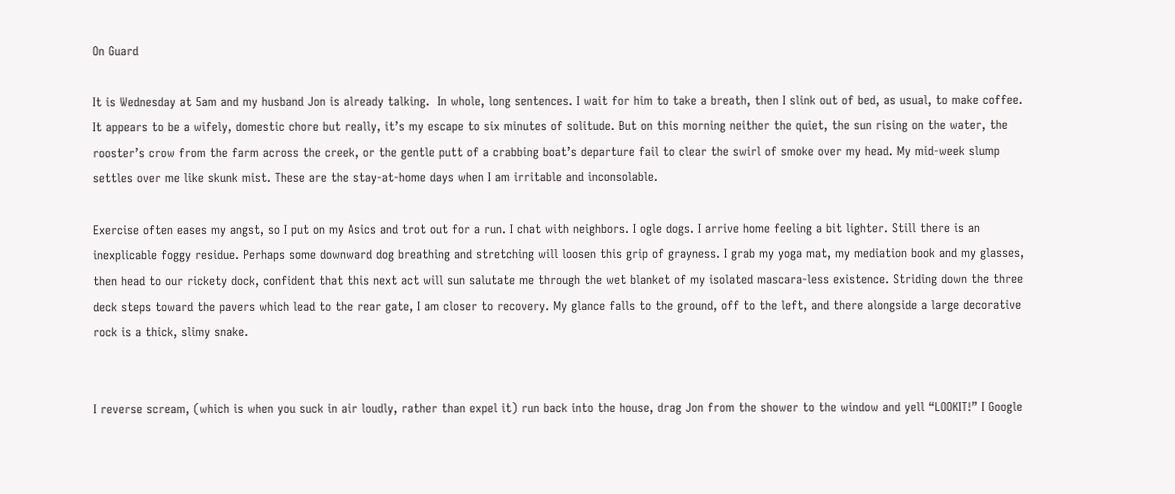On Guard

It is Wednesday at 5am and my husband Jon is already talking.  In whole, long sentences. I wait for him to take a breath, then I slink out of bed, as usual, to make coffee. It appears to be a wifely, domestic chore but really, it’s my escape to six minutes of solitude. But on this morning neither the quiet, the sun rising on the water, the rooster’s crow from the farm across the creek, or the gentle putt of a crabbing boat’s departure fail to clear the swirl of smoke over my head. My mid-week slump settles over me like skunk mist. These are the stay-at-home days when I am irritable and inconsolable.

Exercise often eases my angst, so I put on my Asics and trot out for a run. I chat with neighbors. I ogle dogs. I arrive home feeling a bit lighter. Still there is an inexplicable foggy residue. Perhaps some downward dog breathing and stretching will loosen this grip of grayness. I grab my yoga mat, my mediation book and my glasses, then head to our rickety dock, confident that this next act will sun salutate me through the wet blanket of my isolated mascara-less existence. Striding down the three deck steps toward the pavers which lead to the rear gate, I am closer to recovery. My glance falls to the ground, off to the left, and there alongside a large decorative rock is a thick, slimy snake.


I reverse scream, (which is when you suck in air loudly, rather than expel it) run back into the house, drag Jon from the shower to the window and yell “LOOKIT!” I Google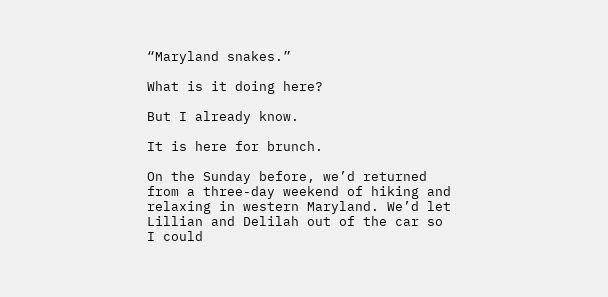“Maryland snakes.”

What is it doing here?

But I already know.

It is here for brunch.

On the Sunday before, we’d returned from a three-day weekend of hiking and relaxing in western Maryland. We’d let Lillian and Delilah out of the car so I could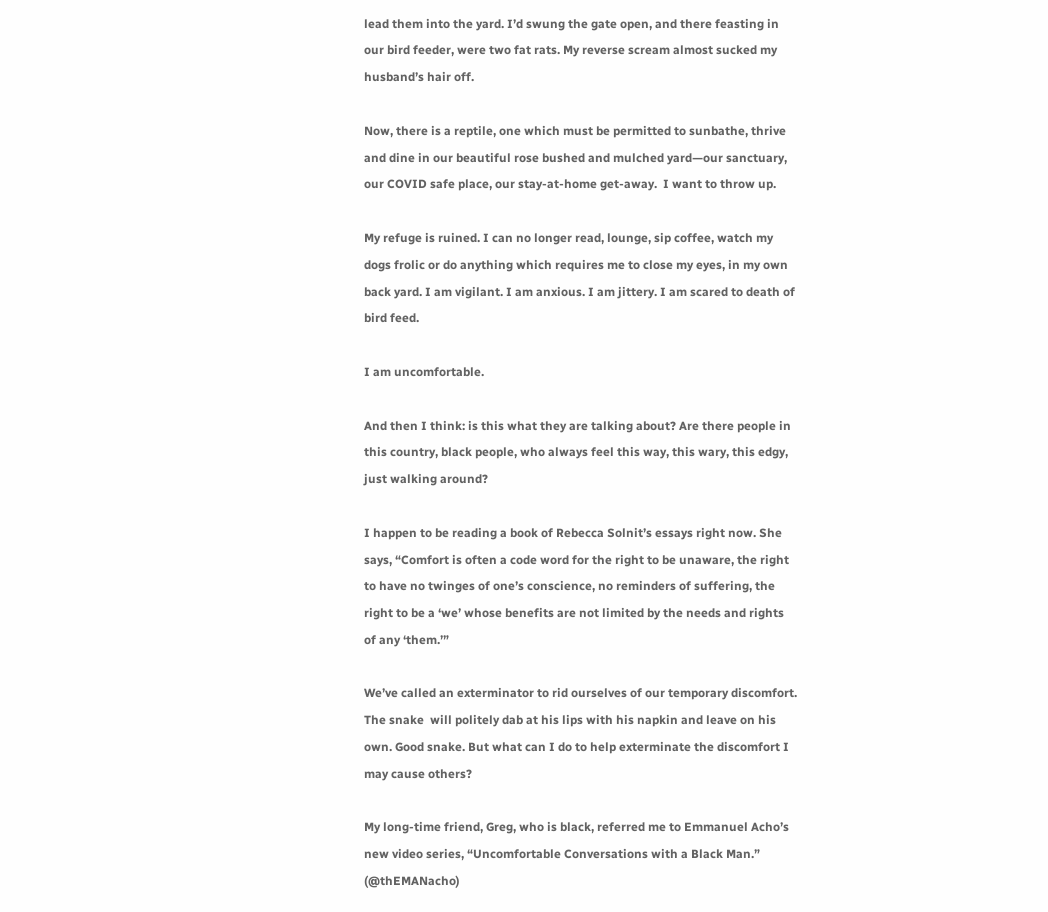lead them into the yard. I’d swung the gate open, and there feasting in our bird feeder, were two fat rats. My reverse scream almost sucked my husband’s hair off.

Now, there is a reptile, one which must be permitted to sunbathe, thrive and dine in our beautiful rose bushed and mulched yard—our sanctuary, our COVID safe place, our stay-at-home get-away.  I want to throw up.

My refuge is ruined. I can no longer read, lounge, sip coffee, watch my dogs frolic or do anything which requires me to close my eyes, in my own back yard. I am vigilant. I am anxious. I am jittery. I am scared to death of bird feed.

I am uncomfortable.

And then I think: is this what they are talking about? Are there people in this country, black people, who always feel this way, this wary, this edgy, just walking around?

I happen to be reading a book of Rebecca Solnit’s essays right now. She says, “Comfort is often a code word for the right to be unaware, the right to have no twinges of one’s conscience, no reminders of suffering, the right to be a ‘we’ whose benefits are not limited by the needs and rights of any ‘them.’”

We’ve called an exterminator to rid ourselves of our temporary discomfort. The snake  will politely dab at his lips with his napkin and leave on his own. Good snake. But what can I do to help exterminate the discomfort I may cause others?

My long-time friend, Greg, who is black, referred me to Emmanuel Acho’s new video series, “Uncomfortable Conversations with a Black Man.”  (@thEMANacho)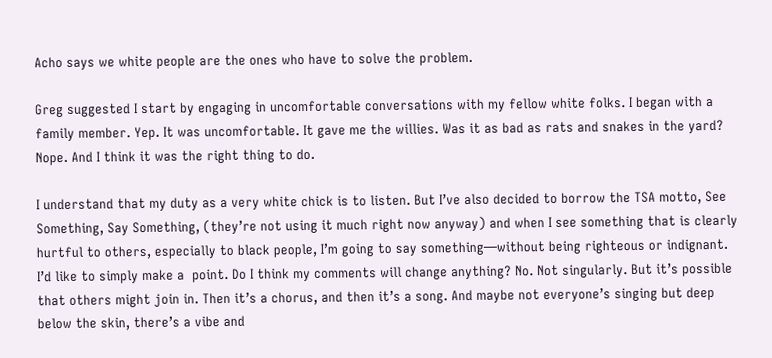Acho says we white people are the ones who have to solve the problem.

Greg suggested I start by engaging in uncomfortable conversations with my fellow white folks. I began with a family member. Yep. It was uncomfortable. It gave me the willies. Was it as bad as rats and snakes in the yard? Nope. And I think it was the right thing to do.

I understand that my duty as a very white chick is to listen. But I’ve also decided to borrow the TSA motto, See Something, Say Something, (they’re not using it much right now anyway) and when I see something that is clearly hurtful to others, especially to black people, I’m going to say something—without being righteous or indignant.  I’d like to simply make a  point. Do I think my comments will change anything? No. Not singularly. But it’s possible that others might join in. Then it’s a chorus, and then it’s a song. And maybe not everyone’s singing but deep below the skin, there’s a vibe and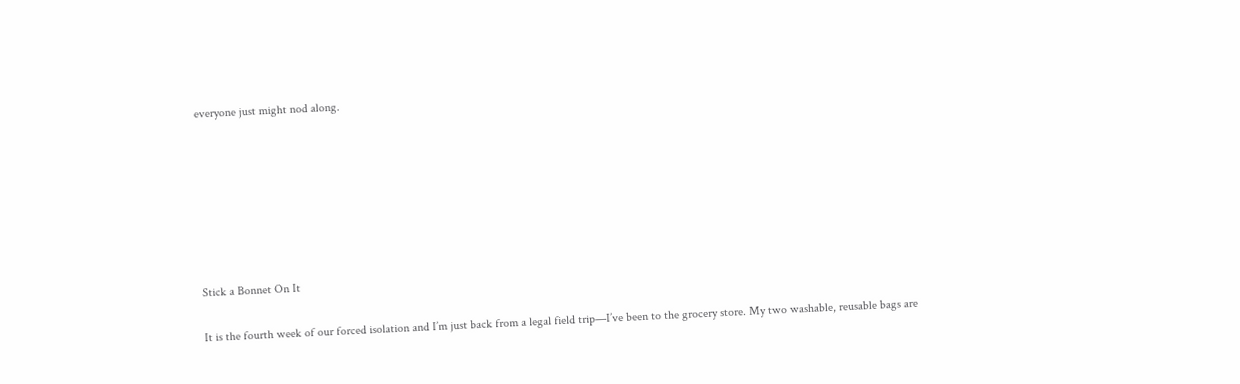everyone just might nod along.







Stick a Bonnet On It

It is the fourth week of our forced isolation and I’m just back from a legal field trip—I’ve been to the grocery store. My two washable, reusable bags are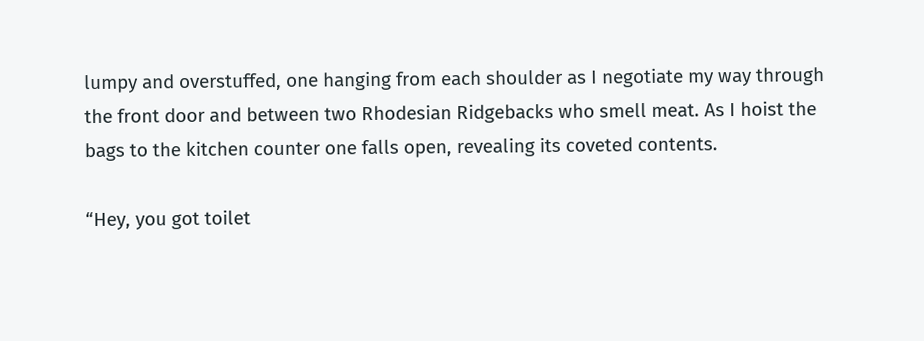lumpy and overstuffed, one hanging from each shoulder as I negotiate my way through the front door and between two Rhodesian Ridgebacks who smell meat. As I hoist the bags to the kitchen counter one falls open, revealing its coveted contents.

“Hey, you got toilet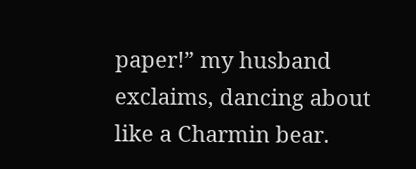paper!” my husband exclaims, dancing about like a Charmin bear.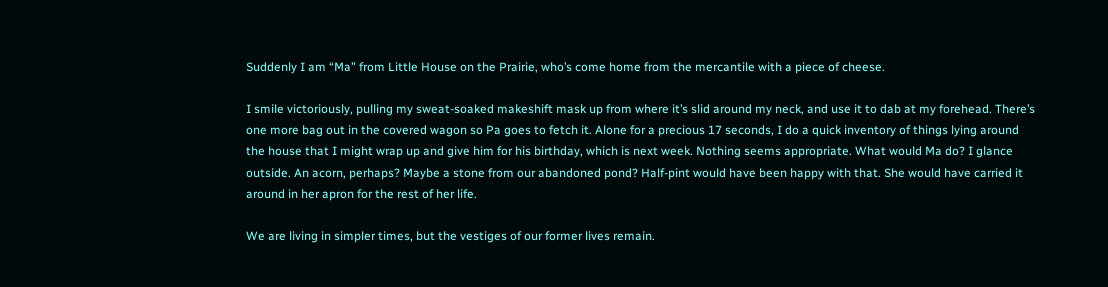Suddenly I am “Ma” from Little House on the Prairie, who’s come home from the mercantile with a piece of cheese.

I smile victoriously, pulling my sweat-soaked makeshift mask up from where it’s slid around my neck, and use it to dab at my forehead. There’s one more bag out in the covered wagon so Pa goes to fetch it. Alone for a precious 17 seconds, I do a quick inventory of things lying around the house that I might wrap up and give him for his birthday, which is next week. Nothing seems appropriate. What would Ma do? I glance outside. An acorn, perhaps? Maybe a stone from our abandoned pond? Half-pint would have been happy with that. She would have carried it around in her apron for the rest of her life.

We are living in simpler times, but the vestiges of our former lives remain.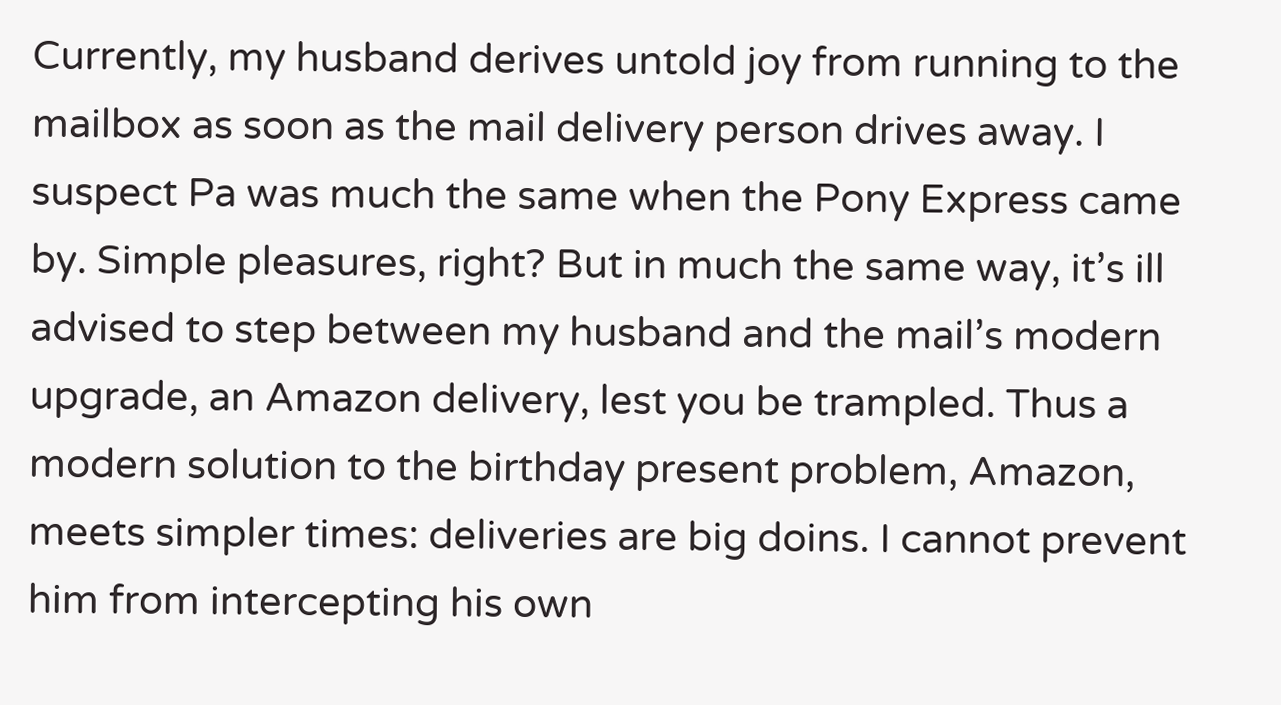Currently, my husband derives untold joy from running to the mailbox as soon as the mail delivery person drives away. I suspect Pa was much the same when the Pony Express came by. Simple pleasures, right? But in much the same way, it’s ill advised to step between my husband and the mail’s modern upgrade, an Amazon delivery, lest you be trampled. Thus a modern solution to the birthday present problem, Amazon, meets simpler times: deliveries are big doins. I cannot prevent him from intercepting his own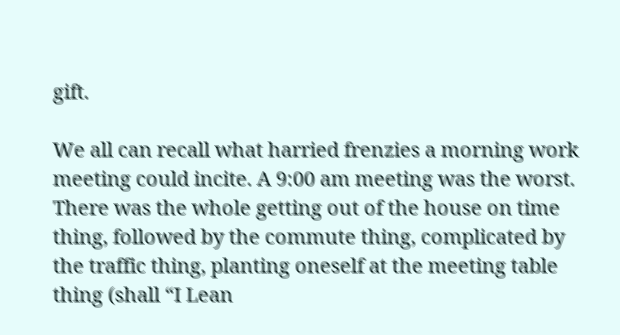gift.

We all can recall what harried frenzies a morning work meeting could incite. A 9:00 am meeting was the worst. There was the whole getting out of the house on time thing, followed by the commute thing, complicated by the traffic thing, planting oneself at the meeting table thing (shall “I Lean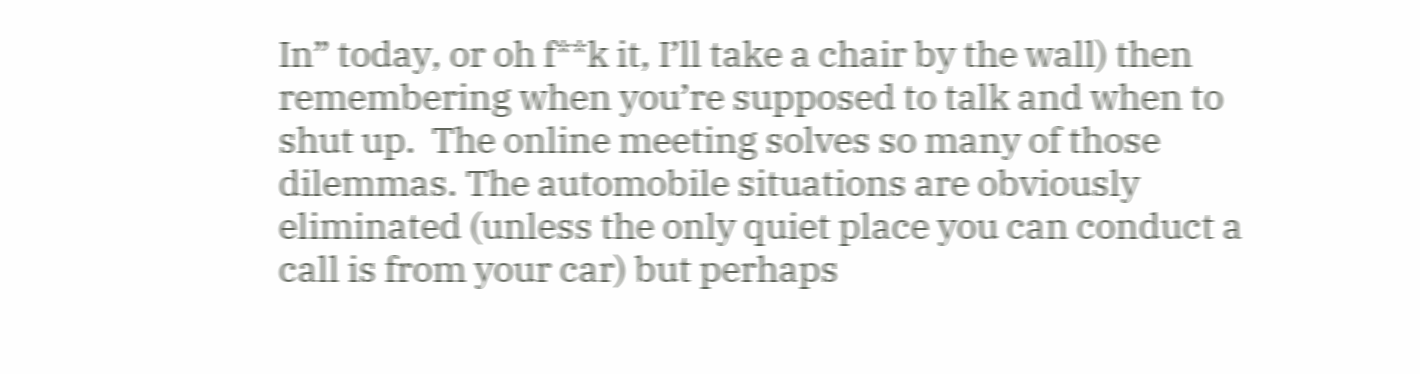In” today, or oh f**k it, I’ll take a chair by the wall) then remembering when you’re supposed to talk and when to  shut up.  The online meeting solves so many of those dilemmas. The automobile situations are obviously eliminated (unless the only quiet place you can conduct a call is from your car) but perhaps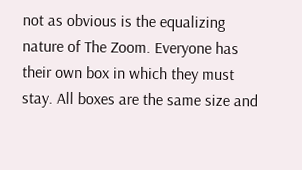not as obvious is the equalizing nature of The Zoom. Everyone has their own box in which they must stay. All boxes are the same size and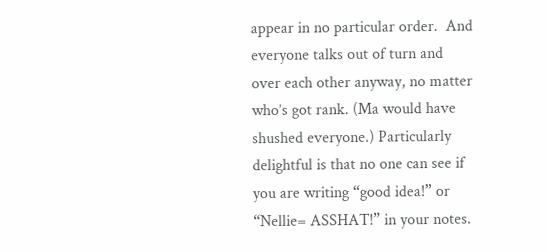appear in no particular order.  And everyone talks out of turn and over each other anyway, no matter who’s got rank. (Ma would have shushed everyone.) Particularly delightful is that no one can see if you are writing “good idea!” or “Nellie= ASSHAT!” in your notes.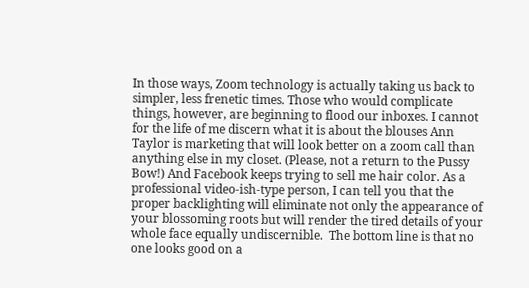In those ways, Zoom technology is actually taking us back to simpler, less frenetic times. Those who would complicate things, however, are beginning to flood our inboxes. I cannot for the life of me discern what it is about the blouses Ann Taylor is marketing that will look better on a zoom call than anything else in my closet. (Please, not a return to the Pussy Bow!) And Facebook keeps trying to sell me hair color. As a professional video-ish-type person, I can tell you that the proper backlighting will eliminate not only the appearance of your blossoming roots but will render the tired details of your whole face equally undiscernible.  The bottom line is that no one looks good on a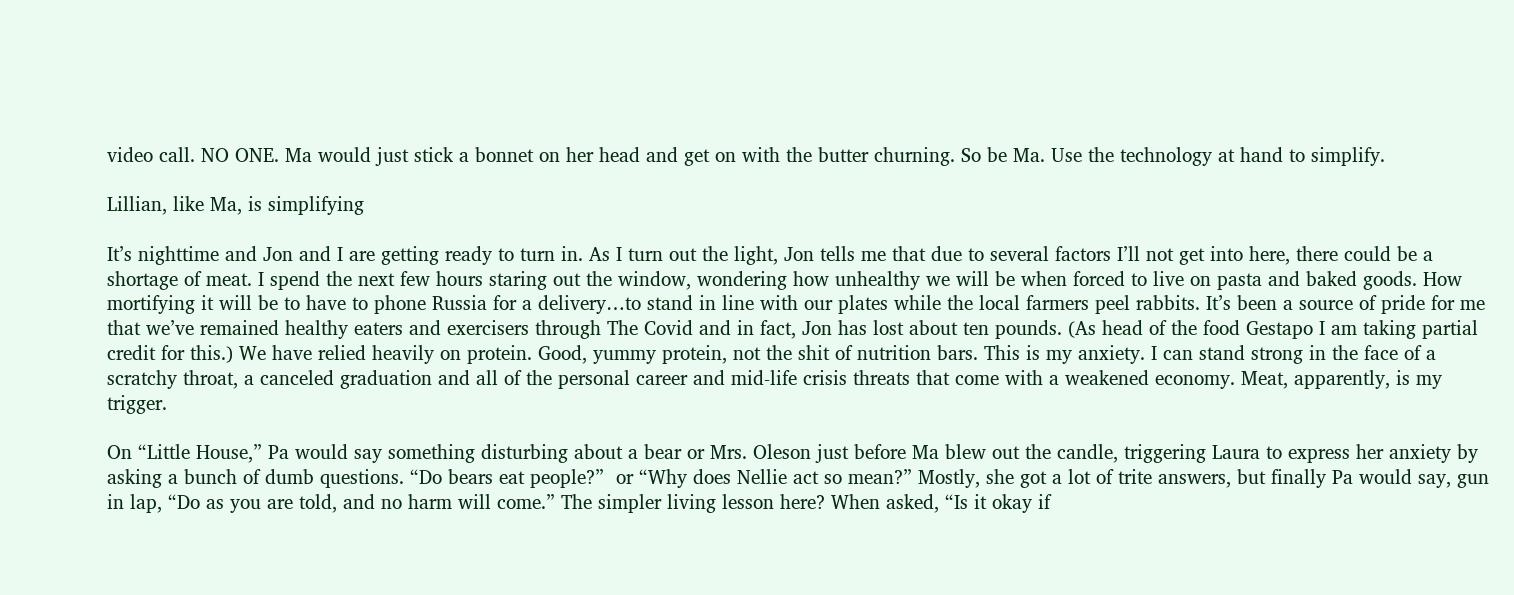video call. NO ONE. Ma would just stick a bonnet on her head and get on with the butter churning. So be Ma. Use the technology at hand to simplify.

Lillian, like Ma, is simplifying

It’s nighttime and Jon and I are getting ready to turn in. As I turn out the light, Jon tells me that due to several factors I’ll not get into here, there could be a shortage of meat. I spend the next few hours staring out the window, wondering how unhealthy we will be when forced to live on pasta and baked goods. How mortifying it will be to have to phone Russia for a delivery…to stand in line with our plates while the local farmers peel rabbits. It’s been a source of pride for me that we’ve remained healthy eaters and exercisers through The Covid and in fact, Jon has lost about ten pounds. (As head of the food Gestapo I am taking partial credit for this.) We have relied heavily on protein. Good, yummy protein, not the shit of nutrition bars. This is my anxiety. I can stand strong in the face of a scratchy throat, a canceled graduation and all of the personal career and mid-life crisis threats that come with a weakened economy. Meat, apparently, is my trigger.

On “Little House,” Pa would say something disturbing about a bear or Mrs. Oleson just before Ma blew out the candle, triggering Laura to express her anxiety by asking a bunch of dumb questions. “Do bears eat people?”  or “Why does Nellie act so mean?” Mostly, she got a lot of trite answers, but finally Pa would say, gun in lap, “Do as you are told, and no harm will come.” The simpler living lesson here? When asked, “Is it okay if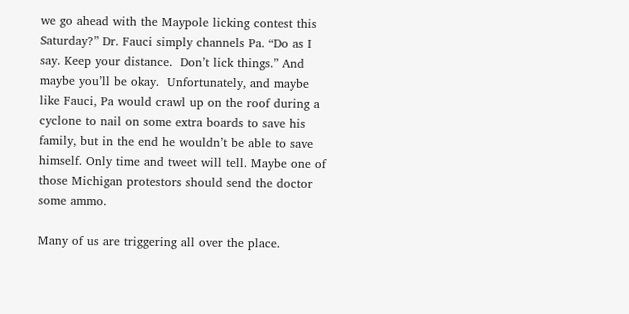we go ahead with the Maypole licking contest this Saturday?” Dr. Fauci simply channels Pa. “Do as I say. Keep your distance.  Don’t lick things.” And maybe you’ll be okay.  Unfortunately, and maybe like Fauci, Pa would crawl up on the roof during a cyclone to nail on some extra boards to save his family, but in the end he wouldn’t be able to save himself. Only time and tweet will tell. Maybe one of those Michigan protestors should send the doctor some ammo.

Many of us are triggering all over the place.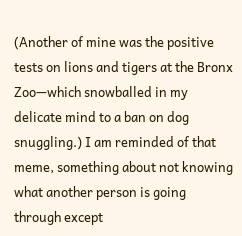(Another of mine was the positive tests on lions and tigers at the Bronx Zoo—which snowballed in my delicate mind to a ban on dog snuggling.) I am reminded of that meme, something about not knowing what another person is going through except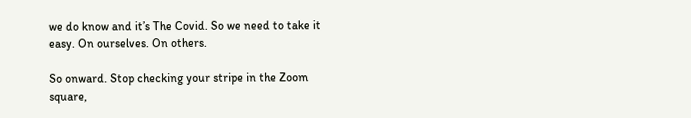we do know and it’s The Covid. So we need to take it easy. On ourselves. On others.

So onward. Stop checking your stripe in the Zoom square,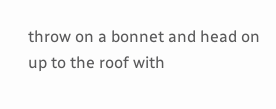throw on a bonnet and head on up to the roof with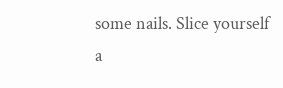some nails. Slice yourself a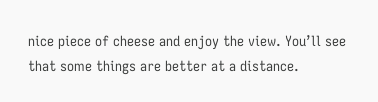nice piece of cheese and enjoy the view. You’ll see that some things are better at a distance.